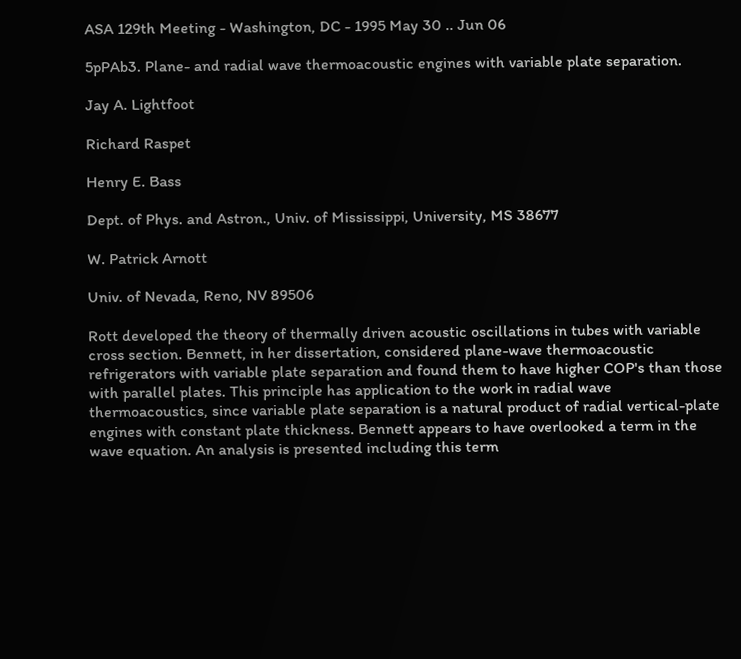ASA 129th Meeting - Washington, DC - 1995 May 30 .. Jun 06

5pPAb3. Plane- and radial wave thermoacoustic engines with variable plate separation.

Jay A. Lightfoot

Richard Raspet

Henry E. Bass

Dept. of Phys. and Astron., Univ. of Mississippi, University, MS 38677

W. Patrick Arnott

Univ. of Nevada, Reno, NV 89506

Rott developed the theory of thermally driven acoustic oscillations in tubes with variable cross section. Bennett, in her dissertation, considered plane-wave thermoacoustic refrigerators with variable plate separation and found them to have higher COP's than those with parallel plates. This principle has application to the work in radial wave thermoacoustics, since variable plate separation is a natural product of radial vertical-plate engines with constant plate thickness. Bennett appears to have overlooked a term in the wave equation. An analysis is presented including this term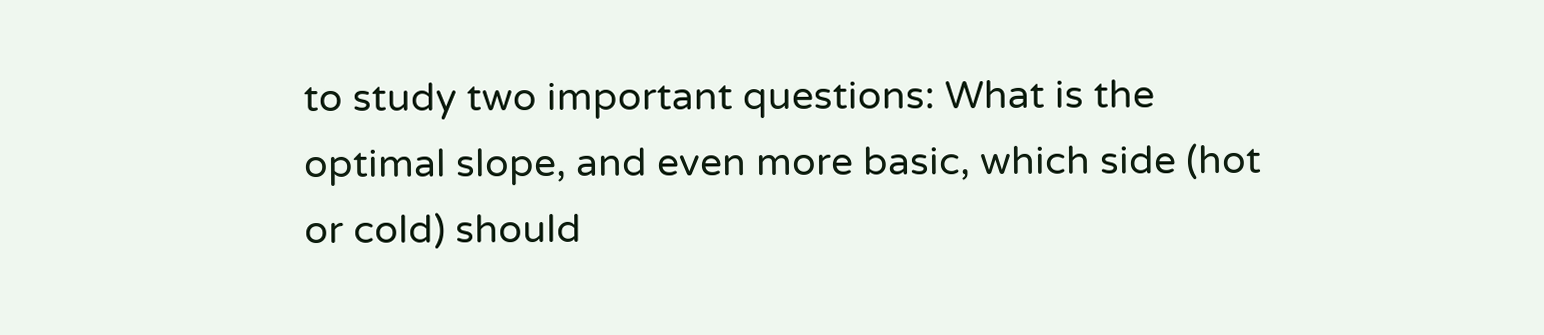to study two important questions: What is the optimal slope, and even more basic, which side (hot or cold) should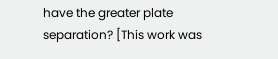have the greater plate separation? [This work was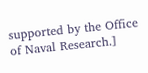supported by the Office of Naval Research.]